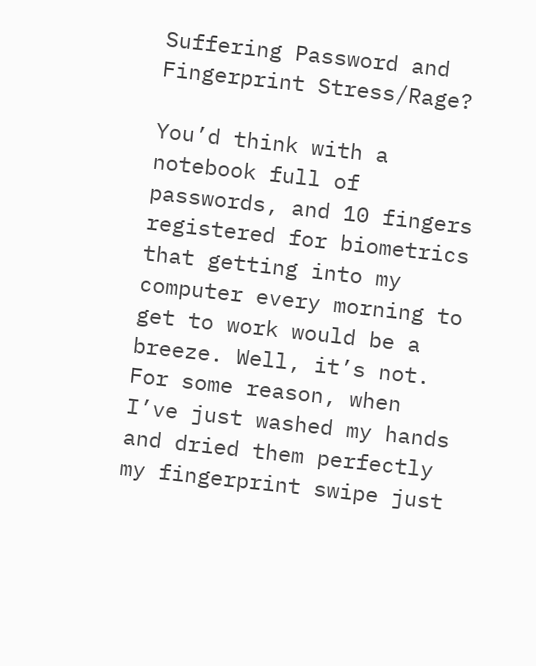Suffering Password and Fingerprint Stress/Rage?

You’d think with a notebook full of passwords, and 10 fingers registered for biometrics that getting into my computer every morning to get to work would be a breeze. Well, it’s not. For some reason, when I’ve just washed my hands and dried them perfectly my fingerprint swipe just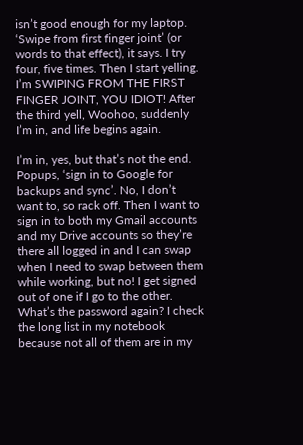isn’t good enough for my laptop. ‘Swipe from first finger joint’ (or words to that effect), it says. I try four, five times. Then I start yelling. I’m SWIPING FROM THE FIRST FINGER JOINT, YOU IDIOT! After the third yell, Woohoo, suddenly I’m in, and life begins again.

I’m in, yes, but that’s not the end. Popups, ‘sign in to Google for backups and sync’. No, I don’t want to, so rack off. Then I want to sign in to both my Gmail accounts and my Drive accounts so they’re there all logged in and I can swap when I need to swap between them while working, but no! I get signed out of one if I go to the other. What’s the password again? I check the long list in my notebook because not all of them are in my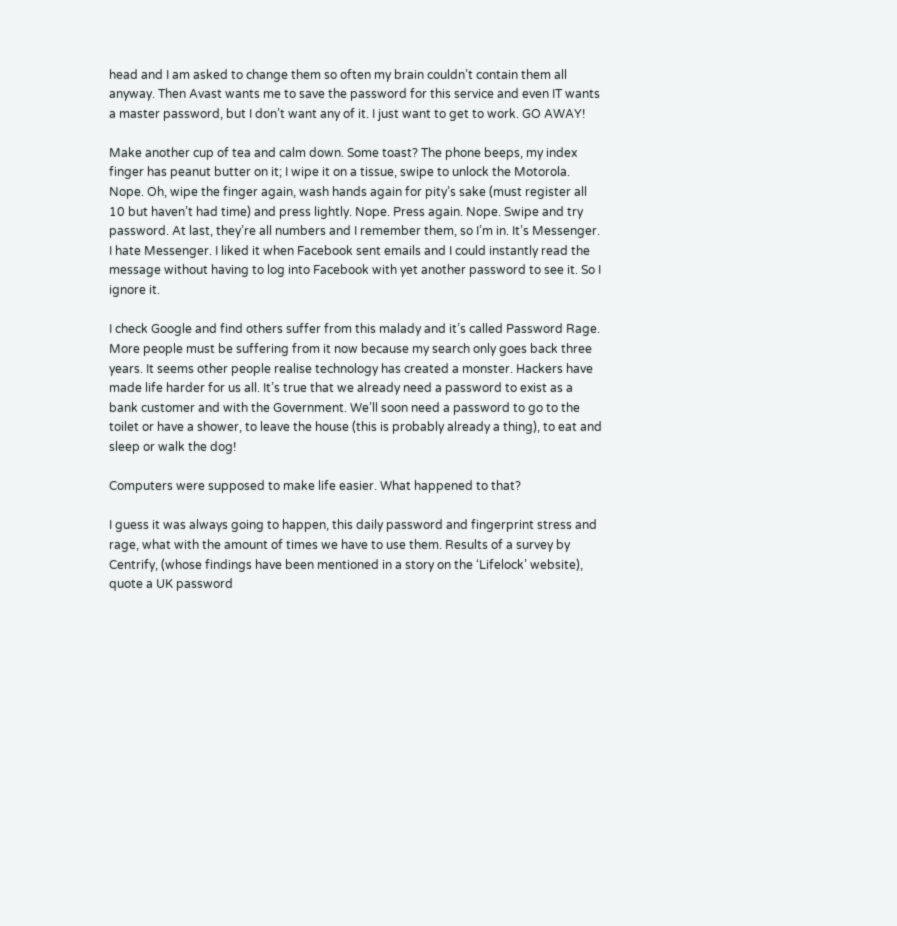head and I am asked to change them so often my brain couldn’t contain them all anyway. Then Avast wants me to save the password for this service and even IT wants a master password, but I don’t want any of it. I just want to get to work. GO AWAY!

Make another cup of tea and calm down. Some toast? The phone beeps, my index finger has peanut butter on it; I wipe it on a tissue, swipe to unlock the Motorola. Nope. Oh, wipe the finger again, wash hands again for pity’s sake (must register all 10 but haven’t had time) and press lightly. Nope. Press again. Nope. Swipe and try password. At last, they’re all numbers and I remember them, so I’m in. It’s Messenger. I hate Messenger. I liked it when Facebook sent emails and I could instantly read the message without having to log into Facebook with yet another password to see it. So I ignore it.

I check Google and find others suffer from this malady and it’s called Password Rage. More people must be suffering from it now because my search only goes back three years. It seems other people realise technology has created a monster. Hackers have made life harder for us all. It’s true that we already need a password to exist as a bank customer and with the Government. We’ll soon need a password to go to the toilet or have a shower, to leave the house (this is probably already a thing), to eat and sleep or walk the dog!

Computers were supposed to make life easier. What happened to that?

I guess it was always going to happen, this daily password and fingerprint stress and rage, what with the amount of times we have to use them. Results of a survey by Centrify, (whose findings have been mentioned in a story on the ‘Lifelock’ website), quote a UK password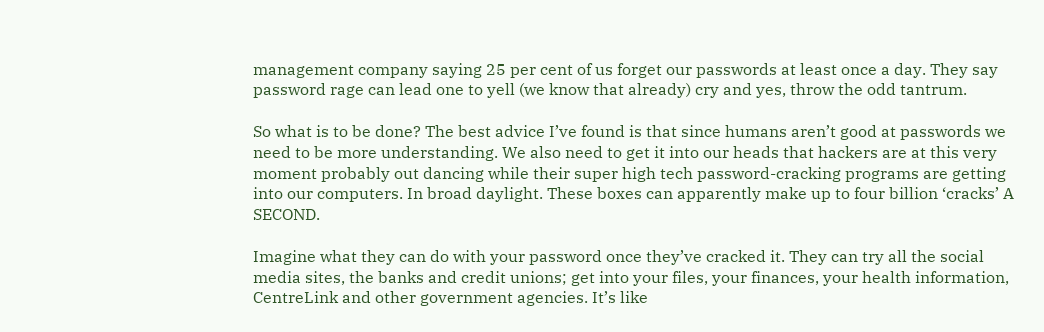management company saying 25 per cent of us forget our passwords at least once a day. They say password rage can lead one to yell (we know that already) cry and yes, throw the odd tantrum.

So what is to be done? The best advice I’ve found is that since humans aren’t good at passwords we need to be more understanding. We also need to get it into our heads that hackers are at this very moment probably out dancing while their super high tech password-cracking programs are getting into our computers. In broad daylight. These boxes can apparently make up to four billion ‘cracks’ A SECOND.

Imagine what they can do with your password once they’ve cracked it. They can try all the social media sites, the banks and credit unions; get into your files, your finances, your health information, CentreLink and other government agencies. It’s like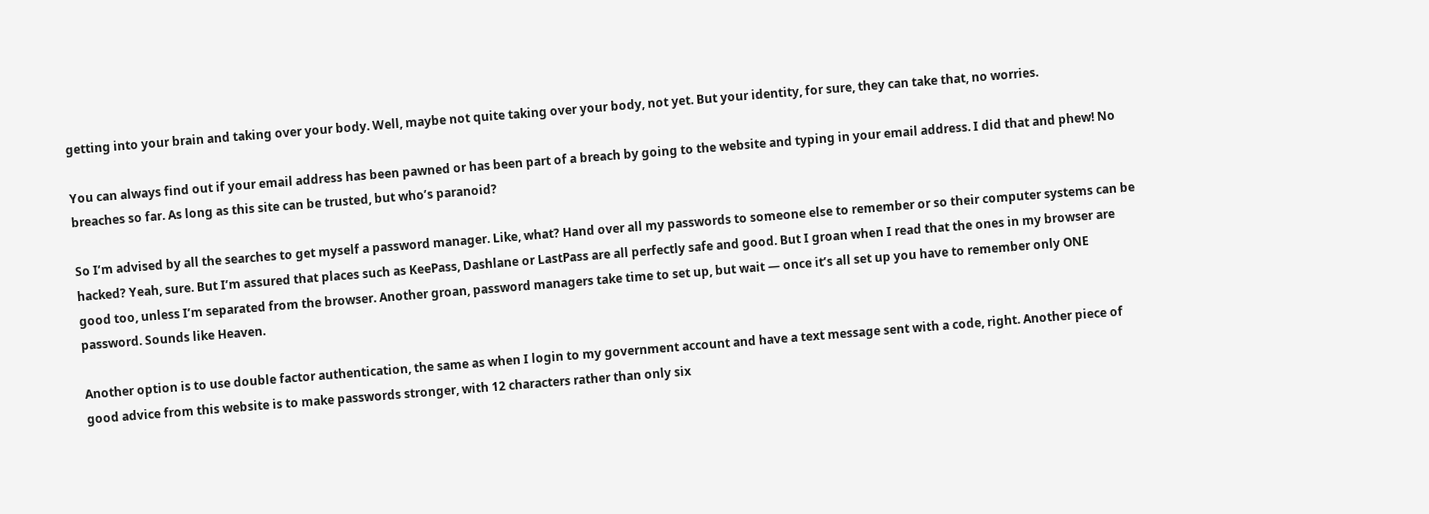getting into your brain and taking over your body. Well, maybe not quite taking over your body, not yet. But your identity, for sure, they can take that, no worries.

You can always find out if your email address has been pawned or has been part of a breach by going to the website and typing in your email address. I did that and phew! No breaches so far. As long as this site can be trusted, but who’s paranoid?

So I’m advised by all the searches to get myself a password manager. Like, what? Hand over all my passwords to someone else to remember or so their computer systems can be hacked? Yeah, sure. But I’m assured that places such as KeePass, Dashlane or LastPass are all perfectly safe and good. But I groan when I read that the ones in my browser are good too, unless I’m separated from the browser. Another groan, password managers take time to set up, but wait — once it’s all set up you have to remember only ONE password. Sounds like Heaven.

Another option is to use double factor authentication, the same as when I login to my government account and have a text message sent with a code, right. Another piece of good advice from this website is to make passwords stronger, with 12 characters rather than only six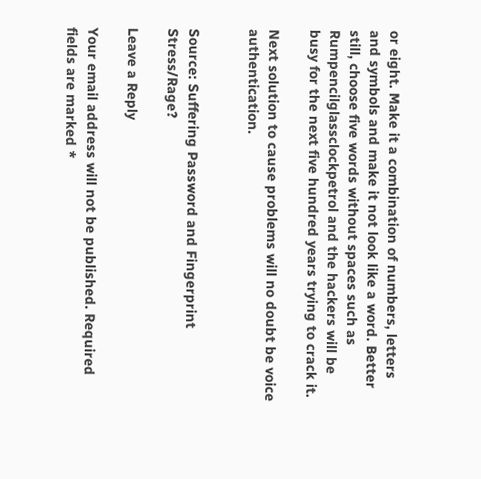or eight. Make it a combination of numbers, letters and symbols and make it not look like a word. Better still, choose five words without spaces such as Rumpencilglassclockpetrol and the hackers will be busy for the next five hundred years trying to crack it.

Next solution to cause problems will no doubt be voice authentication.


Source: Suffering Password and Fingerprint Stress/Rage?

Leave a Reply

Your email address will not be published. Required fields are marked *